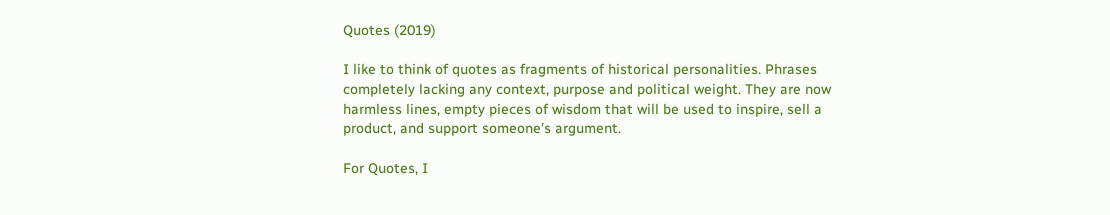Quotes (2019)

I like to think of quotes as fragments of historical personalities. Phrases completely lacking any context, purpose and political weight. They are now harmless lines, empty pieces of wisdom that will be used to inspire, sell a product, and support someone’s argument.

For Quotes, I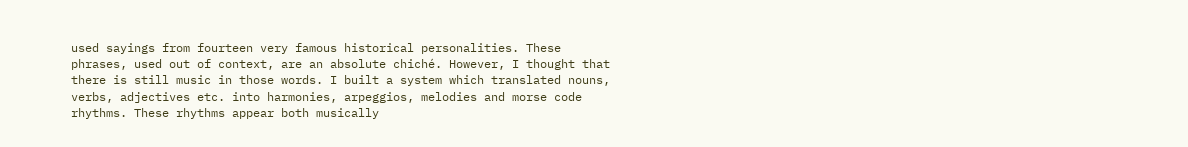used sayings from fourteen very famous historical personalities. These phrases, used out of context, are an absolute chiché. However, I thought that there is still music in those words. I built a system which translated nouns, verbs, adjectives etc. into harmonies, arpeggios, melodies and morse code rhythms. These rhythms appear both musically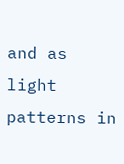and as light patterns in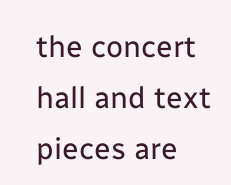the concert hall and text pieces are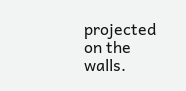projected on the walls.